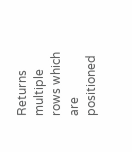Returns multiple rows which are positioned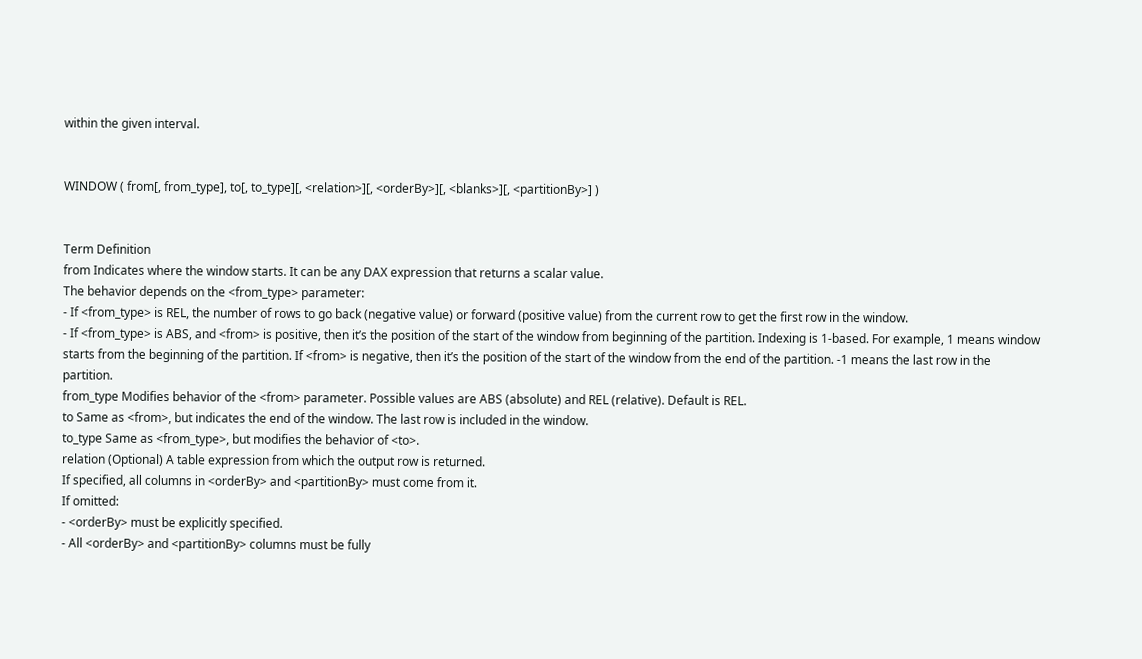within the given interval.


WINDOW ( from[, from_type], to[, to_type][, <relation>][, <orderBy>][, <blanks>][, <partitionBy>] )


Term Definition
from Indicates where the window starts. It can be any DAX expression that returns a scalar value.
The behavior depends on the <from_type> parameter:
- If <from_type> is REL, the number of rows to go back (negative value) or forward (positive value) from the current row to get the first row in the window.
- If <from_type> is ABS, and <from> is positive, then it’s the position of the start of the window from beginning of the partition. Indexing is 1-based. For example, 1 means window starts from the beginning of the partition. If <from> is negative, then it’s the position of the start of the window from the end of the partition. -1 means the last row in the partition.
from_type Modifies behavior of the <from> parameter. Possible values are ABS (absolute) and REL (relative). Default is REL.
to Same as <from>, but indicates the end of the window. The last row is included in the window.
to_type Same as <from_type>, but modifies the behavior of <to>.
relation (Optional) A table expression from which the output row is returned.
If specified, all columns in <orderBy> and <partitionBy> must come from it.
If omitted:
- <orderBy> must be explicitly specified.
- All <orderBy> and <partitionBy> columns must be fully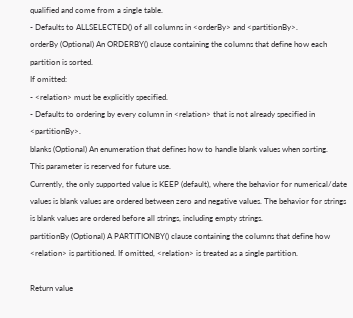qualified and come from a single table.
- Defaults to ALLSELECTED() of all columns in <orderBy> and <partitionBy>.
orderBy (Optional) An ORDERBY() clause containing the columns that define how each partition is sorted.
If omitted:
- <relation> must be explicitly specified.
- Defaults to ordering by every column in <relation> that is not already specified in <partitionBy>.
blanks (Optional) An enumeration that defines how to handle blank values when sorting.
This parameter is reserved for future use.
Currently, the only supported value is KEEP (default), where the behavior for numerical/date values is blank values are ordered between zero and negative values. The behavior for strings is blank values are ordered before all strings, including empty strings.
partitionBy (Optional) A PARTITIONBY() clause containing the columns that define how <relation> is partitioned. If omitted, <relation> is treated as a single partition.

Return value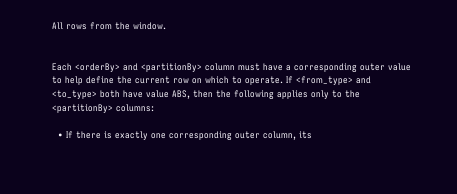All rows from the window.


Each <orderBy> and <partitionBy> column must have a corresponding outer value to help define the current row on which to operate. If <from_type> and <to_type> both have value ABS, then the following applies only to the <partitionBy> columns:

  • If there is exactly one corresponding outer column, its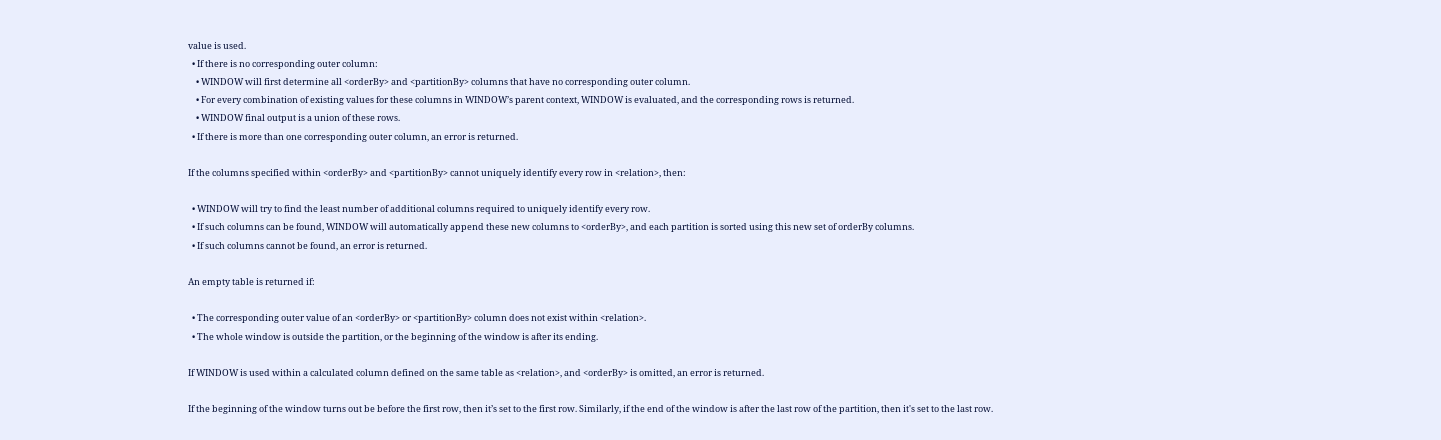value is used.
  • If there is no corresponding outer column:
    • WINDOW will first determine all <orderBy> and <partitionBy> columns that have no corresponding outer column.
    • For every combination of existing values for these columns in WINDOW’s parent context, WINDOW is evaluated, and the corresponding rows is returned.
    • WINDOW final output is a union of these rows.
  • If there is more than one corresponding outer column, an error is returned.

If the columns specified within <orderBy> and <partitionBy> cannot uniquely identify every row in <relation>, then:

  • WINDOW will try to find the least number of additional columns required to uniquely identify every row.
  • If such columns can be found, WINDOW will automatically append these new columns to <orderBy>, and each partition is sorted using this new set of orderBy columns.
  • If such columns cannot be found, an error is returned.

An empty table is returned if:

  • The corresponding outer value of an <orderBy> or <partitionBy> column does not exist within <relation>.
  • The whole window is outside the partition, or the beginning of the window is after its ending.

If WINDOW is used within a calculated column defined on the same table as <relation>, and <orderBy> is omitted, an error is returned.

If the beginning of the window turns out be before the first row, then it’s set to the first row. Similarly, if the end of the window is after the last row of the partition, then it's set to the last row.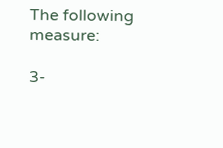The following measure:

3-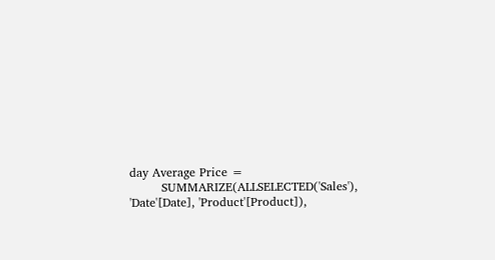day Average Price =
        SUMMARIZE(ALLSELECTED('Sales'), 'Date'[Date], 'Product'[Product]),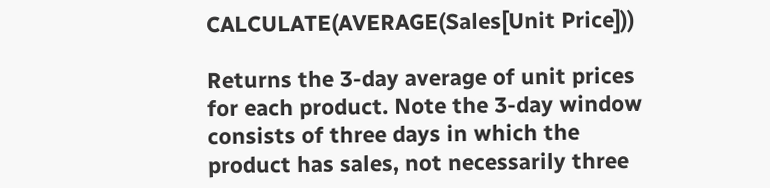CALCULATE(AVERAGE(Sales[Unit Price]))

Returns the 3-day average of unit prices for each product. Note the 3-day window consists of three days in which the product has sales, not necessarily three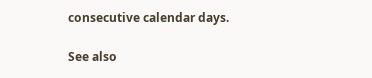consecutive calendar days.

See also